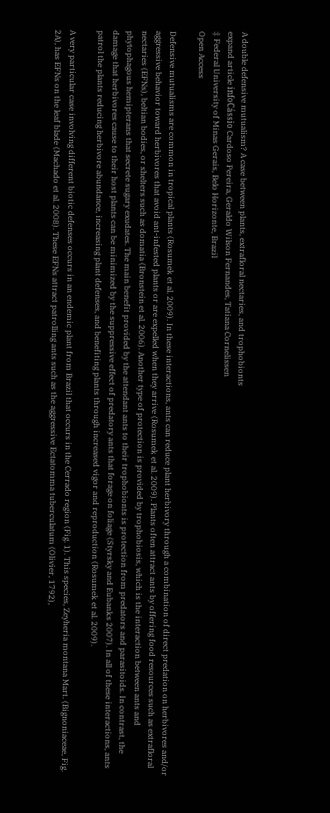A double defensive mutualism? A case between plants, extrafloral nectaries, and trophobionts
expand article infoCássio Cardoso Pereira, Geraldo Wilson Fernandes, Tatiana Cornelissen
‡ Federal University of Minas Gerais, Belo Horizonte, Brazil
Open Access

Defensive mutualisms are common in tropical plants (Rosumek et al. 2009). In these interactions, ants can reduce plant herbivory through a combination of direct predation on herbivores and/or aggressive behavior toward herbivores that avoid ant-infested plants or are expelled when they arrive (Rosumek et al. 2009). Plants often attract ants by offering food resources such as extrafloral nectaries (EFNs), beltian bodies, or shelters such as domatia (Bronstein et al. 2006). Another type of protection is provided by trophobiosis, which is the interaction between ants and phytophagous hemipterans that secrete sugary exudates. The main benefit provided by the attendant ants to their trophobionts is protection from predators and parasitoids. In contrast, the damage that herbivores cause to their host plants can be minimized by the suppressive effect of predatory ants that forage on foliage (Styrsky and Eubanks 2007). In all of these interactions, ants patrol the plants reducing herbivore abundance, increasing plant defenses, and benefiting plants through increased vigor and reproduction (Rosumek et al. 2009).

A very particular case involving different biotic defenses occurs in an endemic plant from Brazil that occurs in the Cerrado region (Fig. 1). This species, Zeyheria montana Mart. (Bignoniaceae, Fig. 2A), has EFNs on the leaf blade (Machado et al. 2008). These EFNs attract patrolling ants such as the aggressive Ectatomma tuberculatum (Olivier, 1792),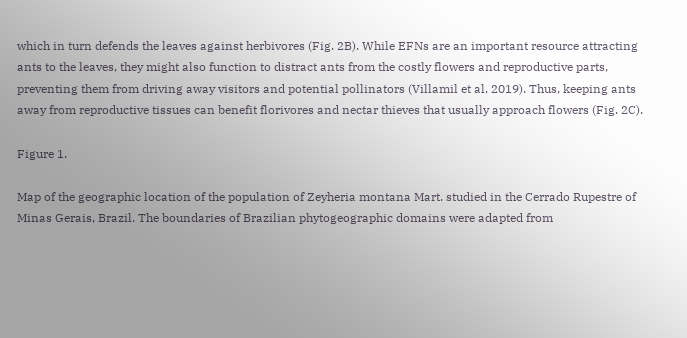which in turn defends the leaves against herbivores (Fig. 2B). While EFNs are an important resource attracting ants to the leaves, they might also function to distract ants from the costly flowers and reproductive parts, preventing them from driving away visitors and potential pollinators (Villamil et al. 2019). Thus, keeping ants away from reproductive tissues can benefit florivores and nectar thieves that usually approach flowers (Fig. 2C).

Figure 1.

Map of the geographic location of the population of Zeyheria montana Mart. studied in the Cerrado Rupestre of Minas Gerais, Brazil. The boundaries of Brazilian phytogeographic domains were adapted from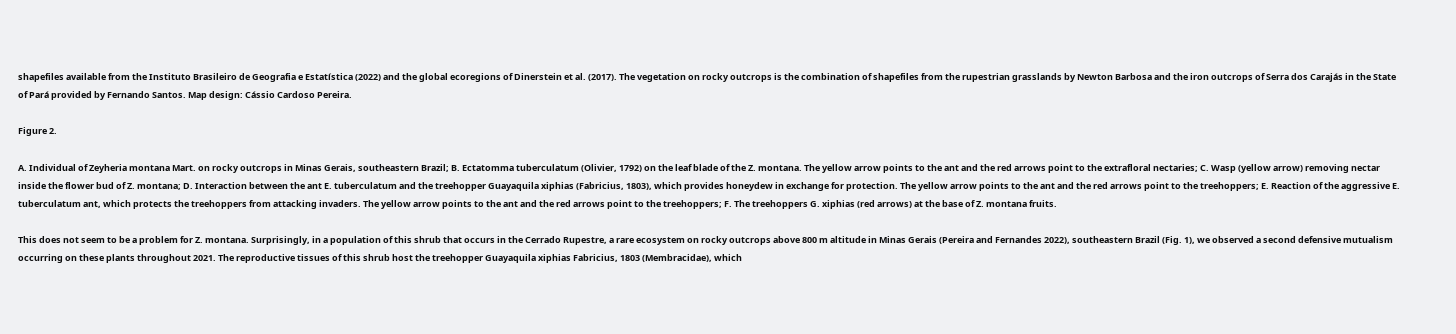shapefiles available from the Instituto Brasileiro de Geografia e Estatística (2022) and the global ecoregions of Dinerstein et al. (2017). The vegetation on rocky outcrops is the combination of shapefiles from the rupestrian grasslands by Newton Barbosa and the iron outcrops of Serra dos Carajás in the State of Pará provided by Fernando Santos. Map design: Cássio Cardoso Pereira.

Figure 2.

A. Individual of Zeyheria montana Mart. on rocky outcrops in Minas Gerais, southeastern Brazil; B. Ectatomma tuberculatum (Olivier, 1792) on the leaf blade of the Z. montana. The yellow arrow points to the ant and the red arrows point to the extrafloral nectaries; C. Wasp (yellow arrow) removing nectar inside the flower bud of Z. montana; D. Interaction between the ant E. tuberculatum and the treehopper Guayaquila xiphias (Fabricius, 1803), which provides honeydew in exchange for protection. The yellow arrow points to the ant and the red arrows point to the treehoppers; E. Reaction of the aggressive E. tuberculatum ant, which protects the treehoppers from attacking invaders. The yellow arrow points to the ant and the red arrows point to the treehoppers; F. The treehoppers G. xiphias (red arrows) at the base of Z. montana fruits.

This does not seem to be a problem for Z. montana. Surprisingly, in a population of this shrub that occurs in the Cerrado Rupestre, a rare ecosystem on rocky outcrops above 800 m altitude in Minas Gerais (Pereira and Fernandes 2022), southeastern Brazil (Fig. 1), we observed a second defensive mutualism occurring on these plants throughout 2021. The reproductive tissues of this shrub host the treehopper Guayaquila xiphias Fabricius, 1803 (Membracidae), which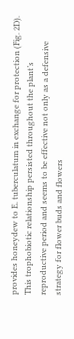provides honeydew to E. tuberculatum in exchange for protection (Fig. 2D). This trophobiotic relationship persisted throughout the plant’s reproductive period and seems to be effective not only as a defensive strategy for flower buds and flowers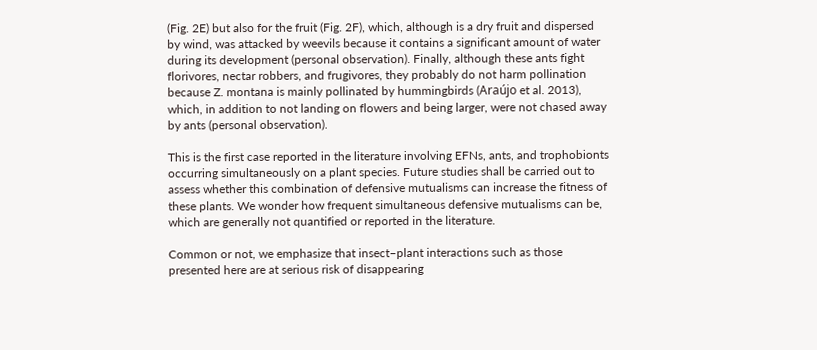(Fig. 2E) but also for the fruit (Fig. 2F), which, although is a dry fruit and dispersed by wind, was attacked by weevils because it contains a significant amount of water during its development (personal observation). Finally, although these ants fight florivores, nectar robbers, and frugivores, they probably do not harm pollination because Z. montana is mainly pollinated by hummingbirds (Araújo et al. 2013), which, in addition to not landing on flowers and being larger, were not chased away by ants (personal observation).

This is the first case reported in the literature involving EFNs, ants, and trophobionts occurring simultaneously on a plant species. Future studies shall be carried out to assess whether this combination of defensive mutualisms can increase the fitness of these plants. We wonder how frequent simultaneous defensive mutualisms can be, which are generally not quantified or reported in the literature.

Common or not, we emphasize that insect–plant interactions such as those presented here are at serious risk of disappearing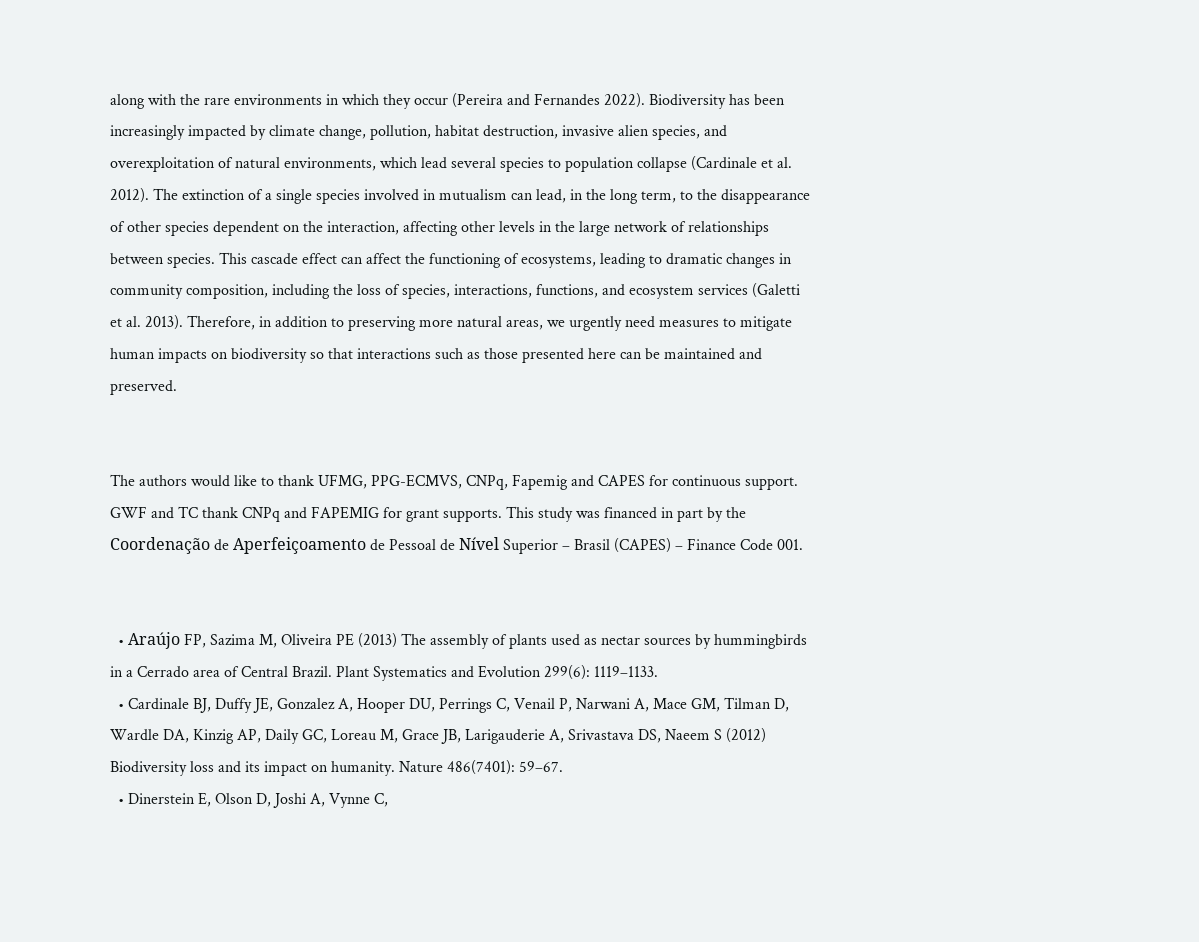along with the rare environments in which they occur (Pereira and Fernandes 2022). Biodiversity has been increasingly impacted by climate change, pollution, habitat destruction, invasive alien species, and overexploitation of natural environments, which lead several species to population collapse (Cardinale et al. 2012). The extinction of a single species involved in mutualism can lead, in the long term, to the disappearance of other species dependent on the interaction, affecting other levels in the large network of relationships between species. This cascade effect can affect the functioning of ecosystems, leading to dramatic changes in community composition, including the loss of species, interactions, functions, and ecosystem services (Galetti et al. 2013). Therefore, in addition to preserving more natural areas, we urgently need measures to mitigate human impacts on biodiversity so that interactions such as those presented here can be maintained and preserved.


The authors would like to thank UFMG, PPG-ECMVS, CNPq, Fapemig and CAPES for continuous support. GWF and TC thank CNPq and FAPEMIG for grant supports. This study was financed in part by the Coordenação de Aperfeiçoamento de Pessoal de Nível Superior – Brasil (CAPES) – Finance Code 001.


  • Araújo FP, Sazima M, Oliveira PE (2013) The assembly of plants used as nectar sources by hummingbirds in a Cerrado area of Central Brazil. Plant Systematics and Evolution 299(6): 1119–1133.
  • Cardinale BJ, Duffy JE, Gonzalez A, Hooper DU, Perrings C, Venail P, Narwani A, Mace GM, Tilman D, Wardle DA, Kinzig AP, Daily GC, Loreau M, Grace JB, Larigauderie A, Srivastava DS, Naeem S (2012) Biodiversity loss and its impact on humanity. Nature 486(7401): 59–67.
  • Dinerstein E, Olson D, Joshi A, Vynne C,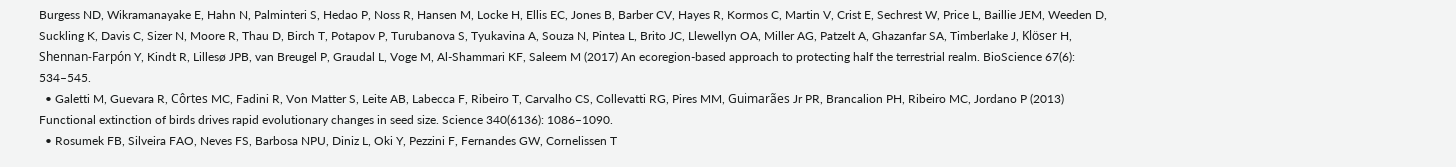Burgess ND, Wikramanayake E, Hahn N, Palminteri S, Hedao P, Noss R, Hansen M, Locke H, Ellis EC, Jones B, Barber CV, Hayes R, Kormos C, Martin V, Crist E, Sechrest W, Price L, Baillie JEM, Weeden D, Suckling K, Davis C, Sizer N, Moore R, Thau D, Birch T, Potapov P, Turubanova S, Tyukavina A, Souza N, Pintea L, Brito JC, Llewellyn OA, Miller AG, Patzelt A, Ghazanfar SA, Timberlake J, Klöser H, Shennan-Farpón Y, Kindt R, Lillesø JPB, van Breugel P, Graudal L, Voge M, Al-Shammari KF, Saleem M (2017) An ecoregion-based approach to protecting half the terrestrial realm. BioScience 67(6): 534–545.
  • Galetti M, Guevara R, Côrtes MC, Fadini R, Von Matter S, Leite AB, Labecca F, Ribeiro T, Carvalho CS, Collevatti RG, Pires MM, Guimarães Jr PR, Brancalion PH, Ribeiro MC, Jordano P (2013) Functional extinction of birds drives rapid evolutionary changes in seed size. Science 340(6136): 1086–1090.
  • Rosumek FB, Silveira FAO, Neves FS, Barbosa NPU, Diniz L, Oki Y, Pezzini F, Fernandes GW, Cornelissen T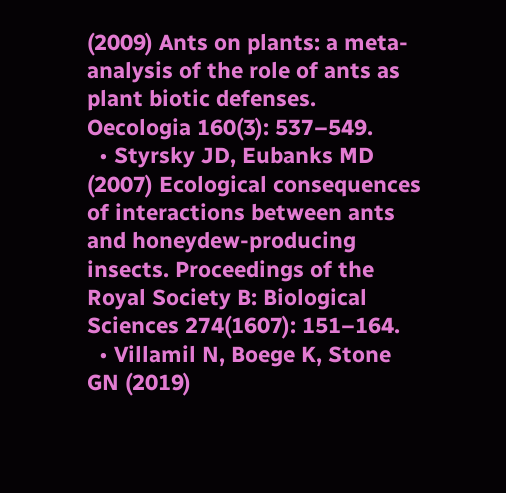(2009) Ants on plants: a meta-analysis of the role of ants as plant biotic defenses. Oecologia 160(3): 537–549.
  • Styrsky JD, Eubanks MD (2007) Ecological consequences of interactions between ants and honeydew-producing insects. Proceedings of the Royal Society B: Biological Sciences 274(1607): 151–164.
  • Villamil N, Boege K, Stone GN (2019)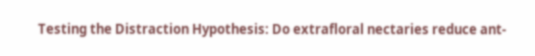Testing the Distraction Hypothesis: Do extrafloral nectaries reduce ant‐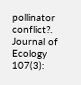pollinator conflict?. Journal of Ecology 107(3):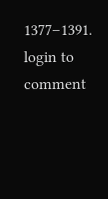1377–1391.
login to comment